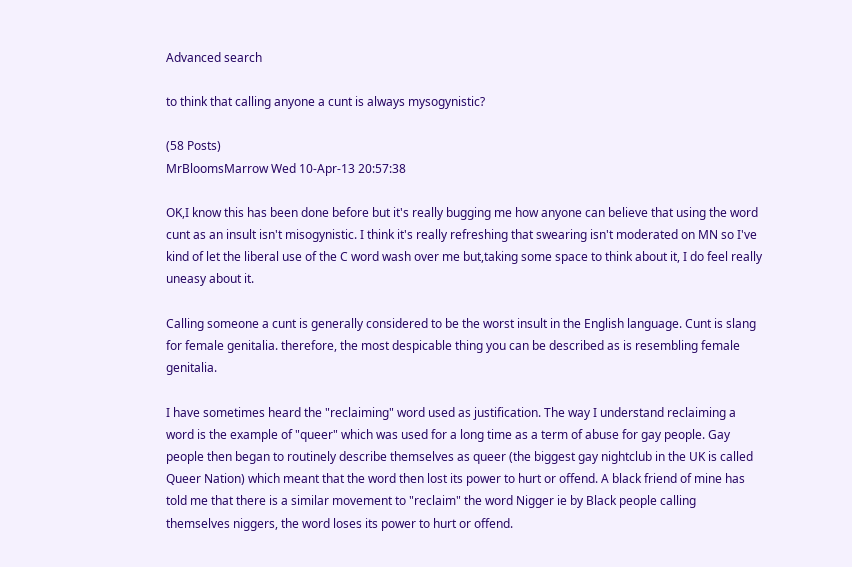Advanced search

to think that calling anyone a cunt is always mysogynistic?

(58 Posts)
MrBloomsMarrow Wed 10-Apr-13 20:57:38

OK,I know this has been done before but it's really bugging me how anyone can believe that using the word cunt as an insult isn't misogynistic. I think it's really refreshing that swearing isn't moderated on MN so I've kind of let the liberal use of the C word wash over me but,taking some space to think about it, I do feel really uneasy about it.

Calling someone a cunt is generally considered to be the worst insult in the English language. Cunt is slang for female genitalia. therefore, the most despicable thing you can be described as is resembling female genitalia.

I have sometimes heard the "reclaiming" word used as justification. The way I understand reclaiming a word is the example of "queer" which was used for a long time as a term of abuse for gay people. Gay people then began to routinely describe themselves as queer (the biggest gay nightclub in the UK is called Queer Nation) which meant that the word then lost its power to hurt or offend. A black friend of mine has told me that there is a similar movement to "reclaim" the word Nigger ie by Black people calling themselves niggers, the word loses its power to hurt or offend.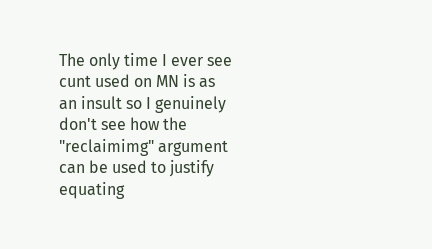The only time I ever see cunt used on MN is as an insult so I genuinely don't see how the "reclaimimg" argument can be used to justify equating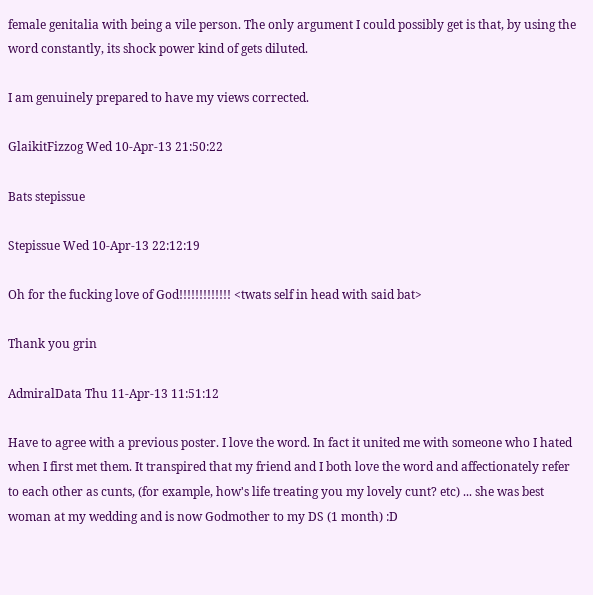female genitalia with being a vile person. The only argument I could possibly get is that, by using the word constantly, its shock power kind of gets diluted.

I am genuinely prepared to have my views corrected.

GlaikitFizzog Wed 10-Apr-13 21:50:22

Bats stepissue

Stepissue Wed 10-Apr-13 22:12:19

Oh for the fucking love of God!!!!!!!!!!!!! <twats self in head with said bat>

Thank you grin

AdmiralData Thu 11-Apr-13 11:51:12

Have to agree with a previous poster. I love the word. In fact it united me with someone who I hated when I first met them. It transpired that my friend and I both love the word and affectionately refer to each other as cunts, (for example, how's life treating you my lovely cunt? etc) ... she was best woman at my wedding and is now Godmother to my DS (1 month) :D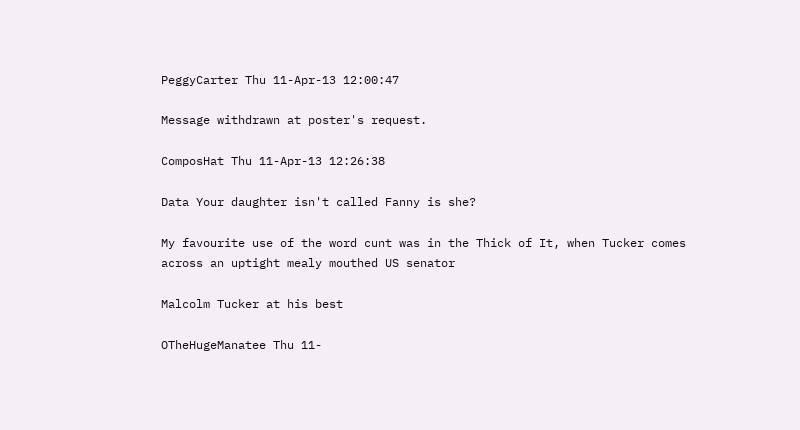PeggyCarter Thu 11-Apr-13 12:00:47

Message withdrawn at poster's request.

ComposHat Thu 11-Apr-13 12:26:38

Data Your daughter isn't called Fanny is she?

My favourite use of the word cunt was in the Thick of It, when Tucker comes across an uptight mealy mouthed US senator

Malcolm Tucker at his best

OTheHugeManatee Thu 11-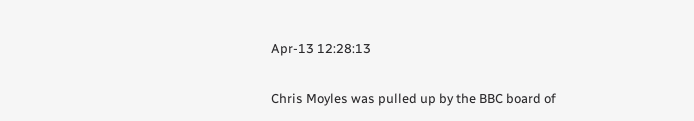Apr-13 12:28:13

Chris Moyles was pulled up by the BBC board of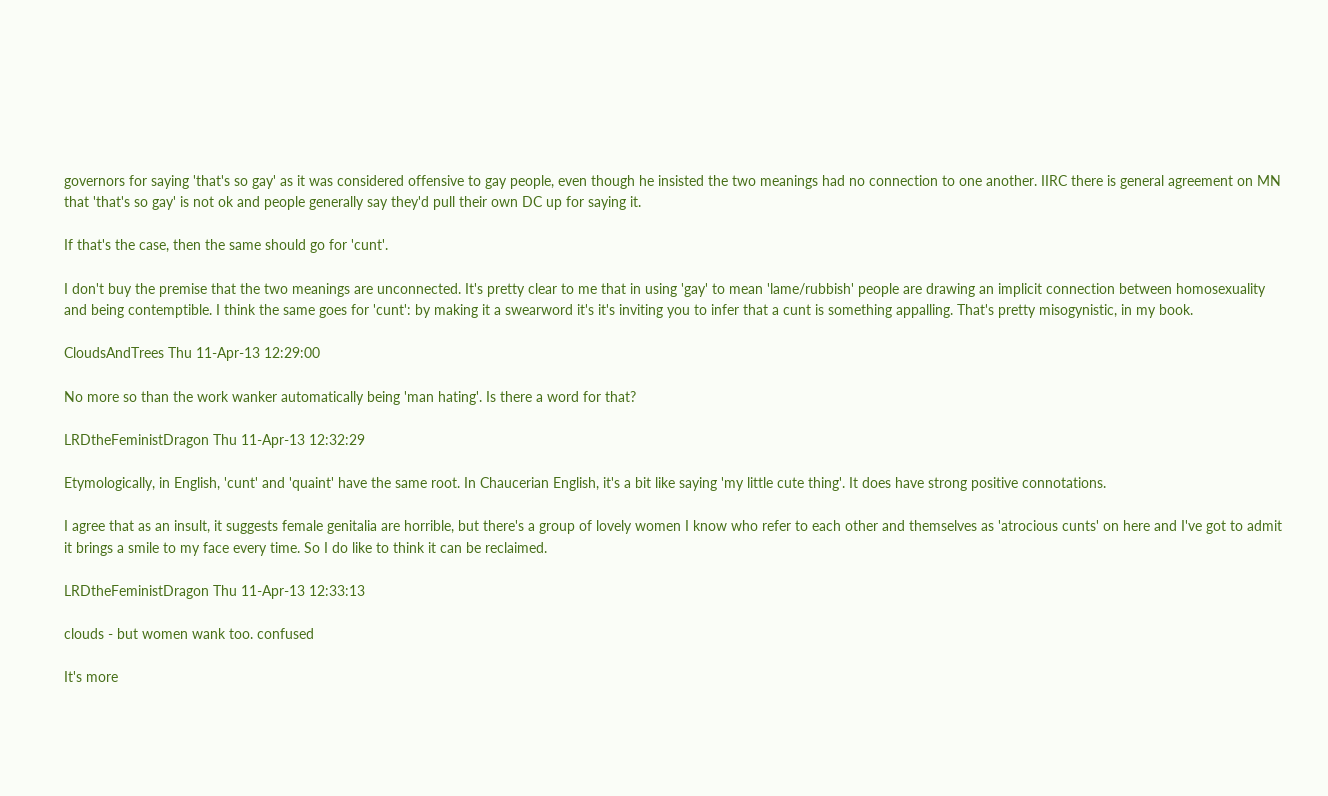governors for saying 'that's so gay' as it was considered offensive to gay people, even though he insisted the two meanings had no connection to one another. IIRC there is general agreement on MN that 'that's so gay' is not ok and people generally say they'd pull their own DC up for saying it.

If that's the case, then the same should go for 'cunt'.

I don't buy the premise that the two meanings are unconnected. It's pretty clear to me that in using 'gay' to mean 'lame/rubbish' people are drawing an implicit connection between homosexuality and being contemptible. I think the same goes for 'cunt': by making it a swearword it's it's inviting you to infer that a cunt is something appalling. That's pretty misogynistic, in my book.

CloudsAndTrees Thu 11-Apr-13 12:29:00

No more so than the work wanker automatically being 'man hating'. Is there a word for that?

LRDtheFeministDragon Thu 11-Apr-13 12:32:29

Etymologically, in English, 'cunt' and 'quaint' have the same root. In Chaucerian English, it's a bit like saying 'my little cute thing'. It does have strong positive connotations.

I agree that as an insult, it suggests female genitalia are horrible, but there's a group of lovely women I know who refer to each other and themselves as 'atrocious cunts' on here and I've got to admit it brings a smile to my face every time. So I do like to think it can be reclaimed.

LRDtheFeministDragon Thu 11-Apr-13 12:33:13

clouds - but women wank too. confused

It's more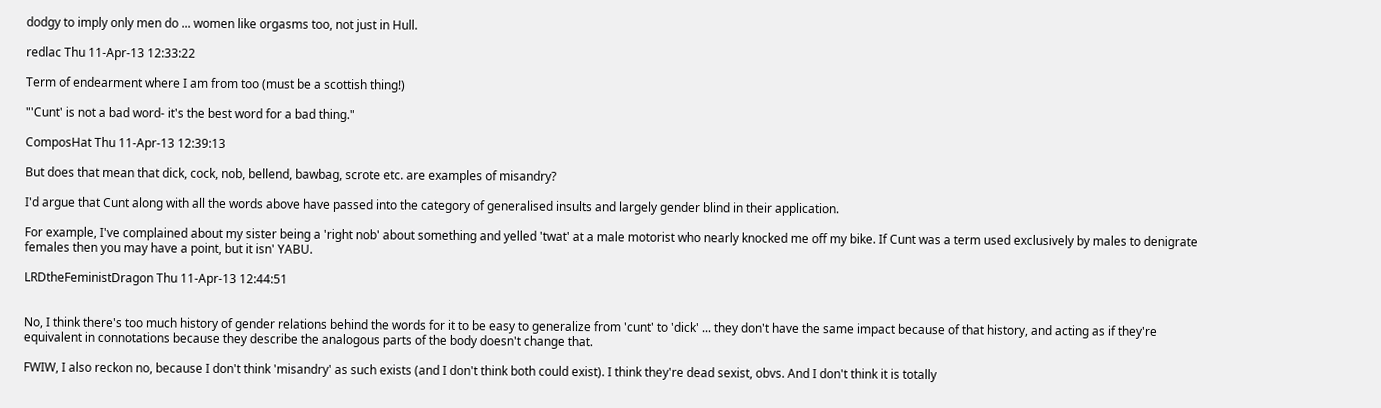dodgy to imply only men do ... women like orgasms too, not just in Hull.

redlac Thu 11-Apr-13 12:33:22

Term of endearment where I am from too (must be a scottish thing!)

"'Cunt' is not a bad word- it's the best word for a bad thing."

ComposHat Thu 11-Apr-13 12:39:13

But does that mean that dick, cock, nob, bellend, bawbag, scrote etc. are examples of misandry?

I'd argue that Cunt along with all the words above have passed into the category of generalised insults and largely gender blind in their application.

For example, I've complained about my sister being a 'right nob' about something and yelled 'twat' at a male motorist who nearly knocked me off my bike. If Cunt was a term used exclusively by males to denigrate females then you may have a point, but it isn' YABU.

LRDtheFeministDragon Thu 11-Apr-13 12:44:51


No, I think there's too much history of gender relations behind the words for it to be easy to generalize from 'cunt' to 'dick' ... they don't have the same impact because of that history, and acting as if they're equivalent in connotations because they describe the analogous parts of the body doesn't change that.

FWIW, I also reckon no, because I don't think 'misandry' as such exists (and I don't think both could exist). I think they're dead sexist, obvs. And I don't think it is totally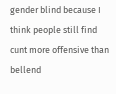gender blind because I think people still find cunt more offensive than bellend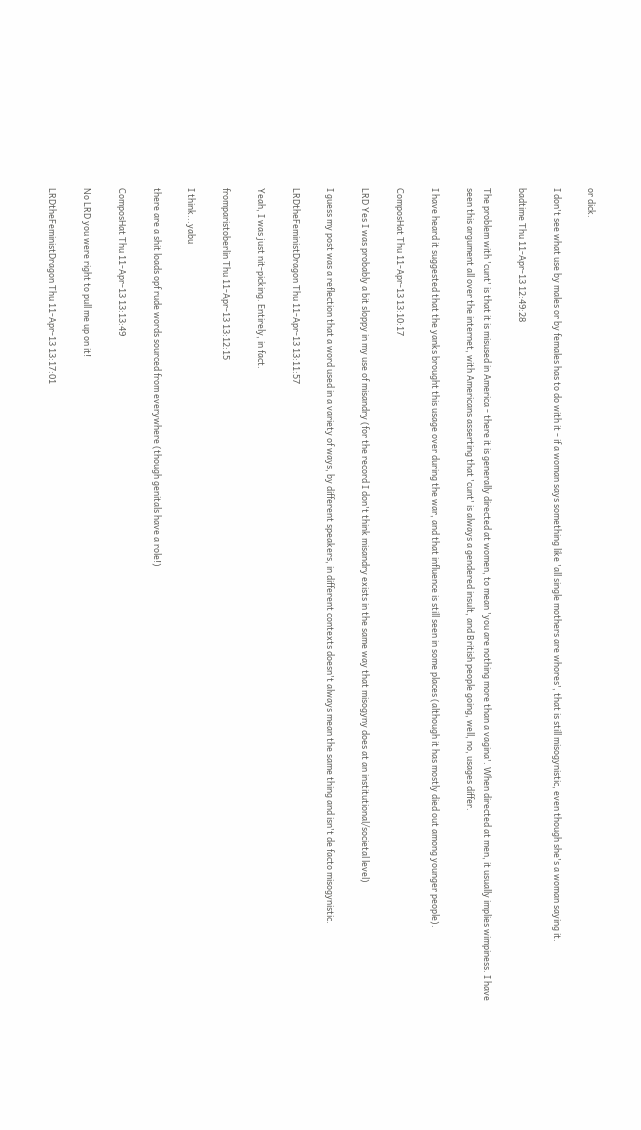or dick.

I don't see what use by males or by females has to do with it - if a woman says something like 'all single mothers are whores', that is still misogynistic, even though she's a woman saying it.

badtime Thu 11-Apr-13 12:49:28

The problem with 'cunt' is that it is misused in America - there it is generally directed at women, to mean 'you are nothing more than a vagina'. When directed at men, it usually implies wimpiness. I have seen this argument all over the internet, with Americans asserting that 'cunt' is always a gendered insult, and British people going, well, no, usages differ.

I have heard it suggested that the yanks brought this usage over during the war, and that influence is still seen in some places (although it has mostly died out among younger people).

ComposHat Thu 11-Apr-13 13:10:17

LRD Yes I was probably a bit sloppy in my use of misandry (for the record I don't think misandry exists in the same way that misogyny does at an institutional/societal level)

I guess my post was a reflection that a word used in a variety of ways, by different speakers, in different contexts doesn't always mean the same thing and isn't de facto misogynistic.

LRDtheFeministDragon Thu 11-Apr-13 13:11:57

Yeah, I was just nit-picking. Entirely, in fact.

fromparistoberlin Thu 11-Apr-13 13:12:15

I think...yabu

there are a shit loads opf rude words sourced from everywhere (though genitals have a role!)

ComposHat Thu 11-Apr-13 13:13:49

No LRD you were right to pull me up on it!

LRDtheFeministDragon Thu 11-Apr-13 13:17:01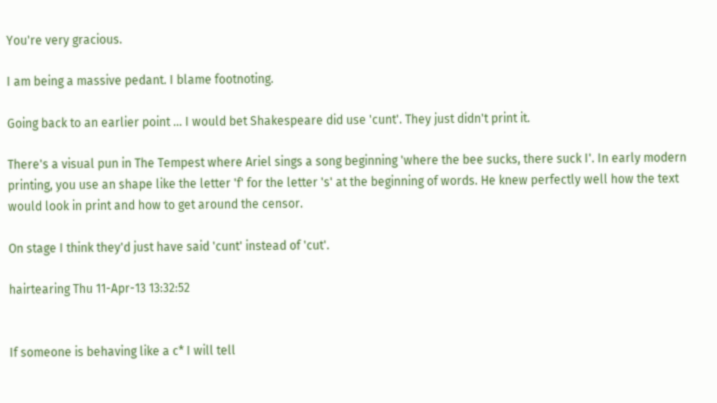You're very gracious.

I am being a massive pedant. I blame footnoting.

Going back to an earlier point ... I would bet Shakespeare did use 'cunt'. They just didn't print it.

There's a visual pun in The Tempest where Ariel sings a song beginning 'where the bee sucks, there suck I'. In early modern printing, you use an shape like the letter 'f' for the letter 's' at the beginning of words. He knew perfectly well how the text would look in print and how to get around the censor.

On stage I think they'd just have said 'cunt' instead of 'cut'.

hairtearing Thu 11-Apr-13 13:32:52


If someone is behaving like a c* I will tell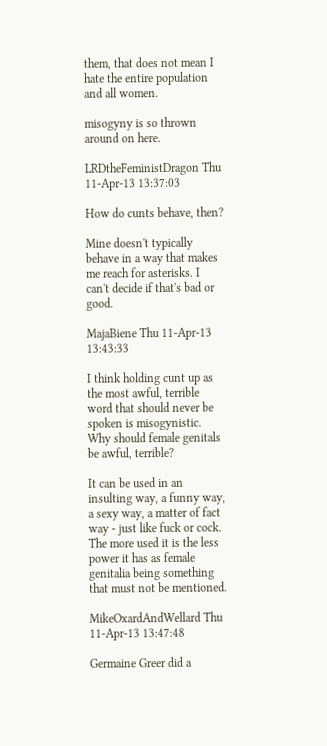them, that does not mean I hate the entire population and all women.

misogyny is so thrown around on here.

LRDtheFeministDragon Thu 11-Apr-13 13:37:03

How do cunts behave, then?

Mine doesn't typically behave in a way that makes me reach for asterisks. I can't decide if that's bad or good.

MajaBiene Thu 11-Apr-13 13:43:33

I think holding cunt up as the most awful, terrible word that should never be spoken is misogynistic. Why should female genitals be awful, terrible?

It can be used in an insulting way, a funny way, a sexy way, a matter of fact way - just like fuck or cock. The more used it is the less power it has as female genitalia being something that must not be mentioned.

MikeOxardAndWellard Thu 11-Apr-13 13:47:48

Germaine Greer did a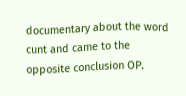documentary about the word cunt and came to the opposite conclusion OP.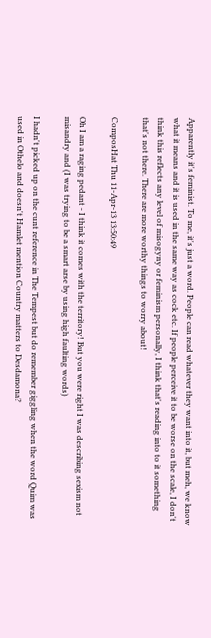Apparently it's feminist. To me, it's just a word. People can read whatever they want into it, but meh, we know what it means and it is used in the same way as cock etc. If people perceive it to be worse on the scale, I don't think this reflects any level of misogyny or feminism personally, I think that's reading into to it something that's not there. There are more worthy things to worry about!

ComposHat Thu 11-Apr-13 13:50:49

Oh I am a raging pedant - I think it comes with the territory! But you were right I was describing sexism not misandry and (I was trying to be a smart arse by using high faulting words)

I hadn't picked up on the cunt reference in The Tempest but do remember giggling when the word Quim was used in Othelo and doesn't Hamlet mention Country matters to Desdamona?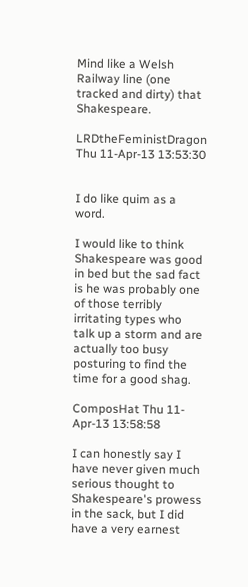Mind like a Welsh Railway line (one tracked and dirty) that Shakespeare.

LRDtheFeministDragon Thu 11-Apr-13 13:53:30


I do like quim as a word.

I would like to think Shakespeare was good in bed but the sad fact is he was probably one of those terribly irritating types who talk up a storm and are actually too busy posturing to find the time for a good shag.

ComposHat Thu 11-Apr-13 13:58:58

I can honestly say I have never given much serious thought to Shakespeare's prowess in the sack, but I did have a very earnest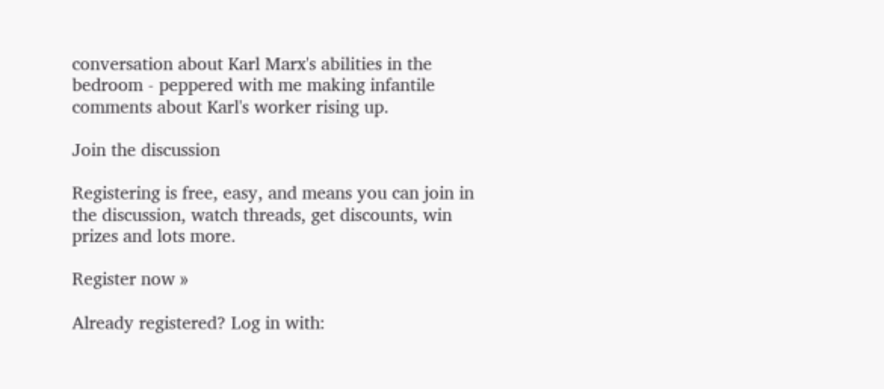conversation about Karl Marx's abilities in the bedroom - peppered with me making infantile comments about Karl's worker rising up.

Join the discussion

Registering is free, easy, and means you can join in the discussion, watch threads, get discounts, win prizes and lots more.

Register now »

Already registered? Log in with: